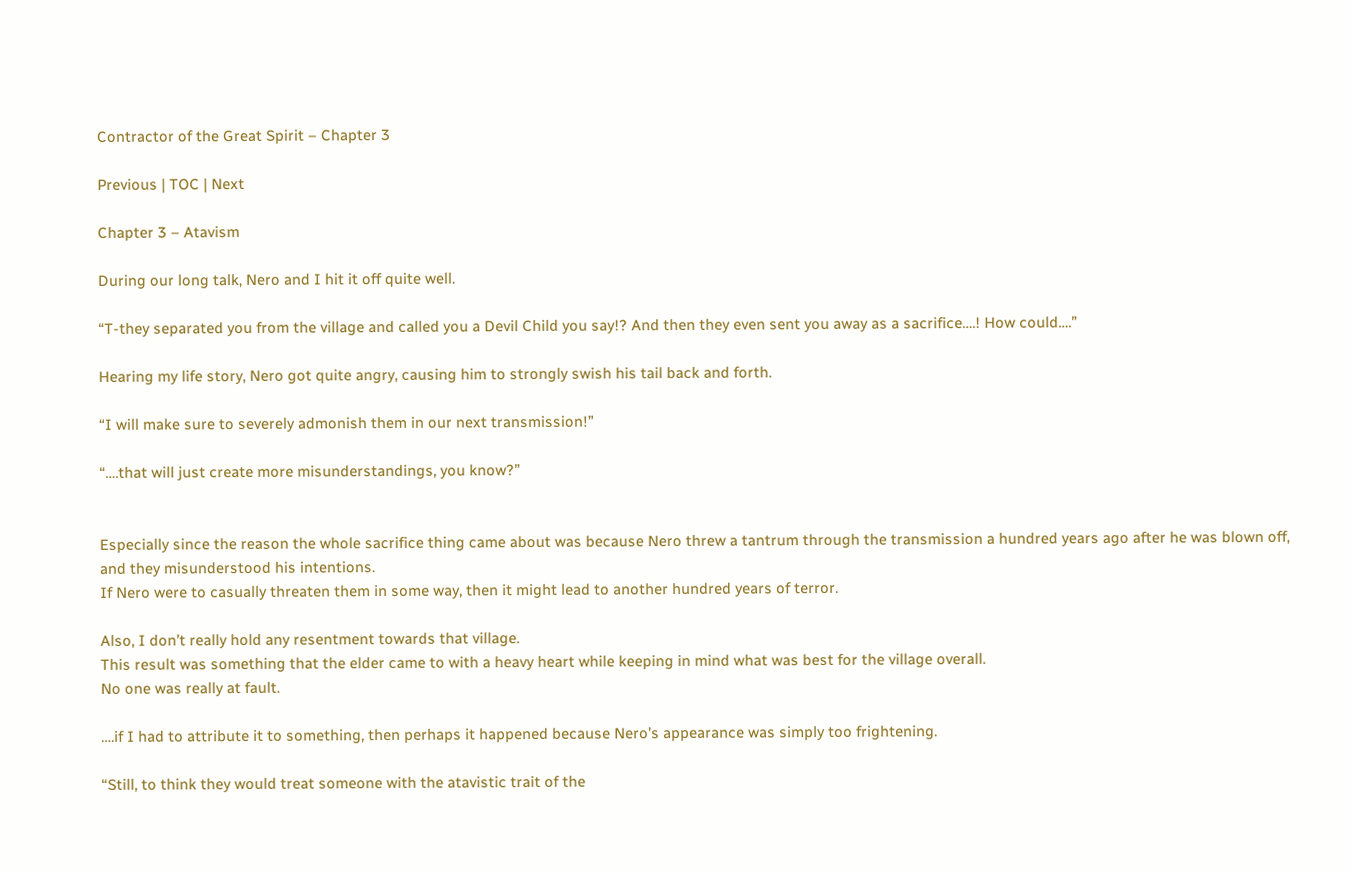Contractor of the Great Spirit – Chapter 3

Previous | TOC | Next

Chapter 3 – Atavism

During our long talk, Nero and I hit it off quite well.

“T-they separated you from the village and called you a Devil Child you say!? And then they even sent you away as a sacrifice….! How could….”

Hearing my life story, Nero got quite angry, causing him to strongly swish his tail back and forth.

“I will make sure to severely admonish them in our next transmission!”

“….that will just create more misunderstandings, you know?”


Especially since the reason the whole sacrifice thing came about was because Nero threw a tantrum through the transmission a hundred years ago after he was blown off, and they misunderstood his intentions.
If Nero were to casually threaten them in some way, then it might lead to another hundred years of terror.

Also, I don’t really hold any resentment towards that village.
This result was something that the elder came to with a heavy heart while keeping in mind what was best for the village overall.
No one was really at fault.

….if I had to attribute it to something, then perhaps it happened because Nero’s appearance was simply too frightening.

“Still, to think they would treat someone with the atavistic trait of the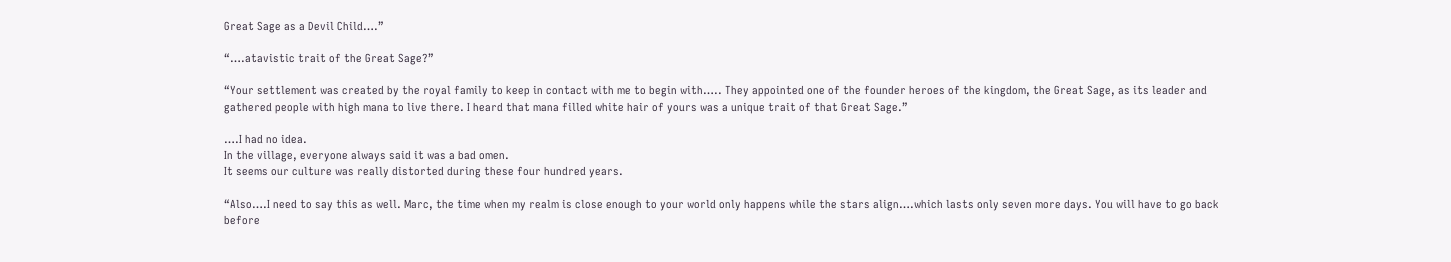Great Sage as a Devil Child….”

“….atavistic trait of the Great Sage?”

“Your settlement was created by the royal family to keep in contact with me to begin with….. They appointed one of the founder heroes of the kingdom, the Great Sage, as its leader and gathered people with high mana to live there. I heard that mana filled white hair of yours was a unique trait of that Great Sage.”

….I had no idea.
In the village, everyone always said it was a bad omen.
It seems our culture was really distorted during these four hundred years.

“Also….I need to say this as well. Marc, the time when my realm is close enough to your world only happens while the stars align….which lasts only seven more days. You will have to go back before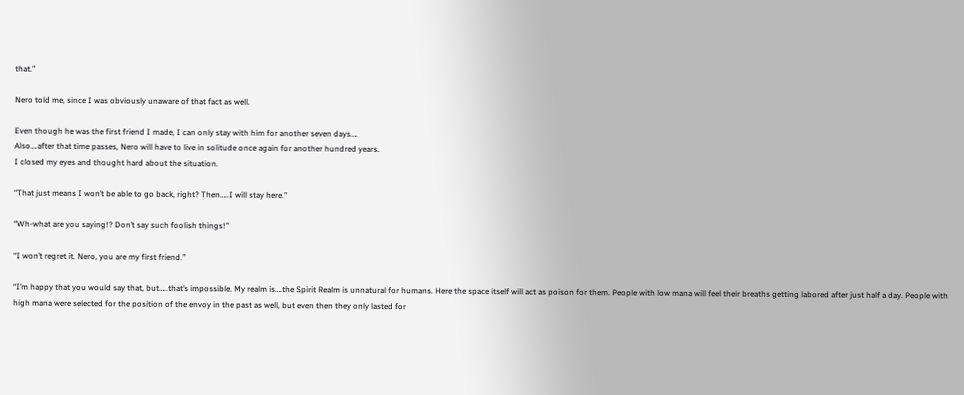that.”

Nero told me, since I was obviously unaware of that fact as well.

Even though he was the first friend I made, I can only stay with him for another seven days….
Also….after that time passes, Nero will have to live in solitude once again for another hundred years.
I closed my eyes and thought hard about the situation.

“That just means I won’t be able to go back, right? Then…..I will stay here.”

“Wh-what are you saying!? Don’t say such foolish things!”

“I won’t regret it. Nero, you are my first friend.”

“I’m happy that you would say that, but…..that’s impossible. My realm is….the Spirit Realm is unnatural for humans. Here the space itself will act as poison for them. People with low mana will feel their breaths getting labored after just half a day. People with high mana were selected for the position of the envoy in the past as well, but even then they only lasted for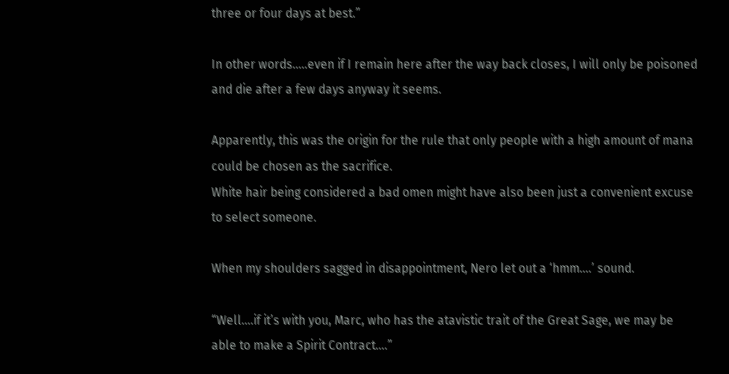three or four days at best.”

In other words…..even if I remain here after the way back closes, I will only be poisoned and die after a few days anyway it seems.

Apparently, this was the origin for the rule that only people with a high amount of mana could be chosen as the sacrifice.
White hair being considered a bad omen might have also been just a convenient excuse to select someone.

When my shoulders sagged in disappointment, Nero let out a ‘hmm….’ sound.

“Well….if it’s with you, Marc, who has the atavistic trait of the Great Sage, we may be able to make a Spirit Contract….”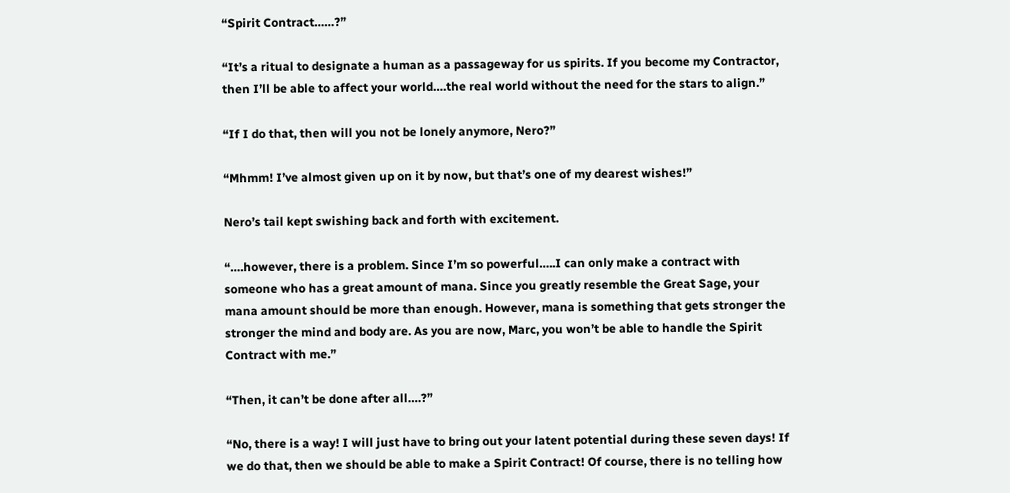“Spirit Contract……?”

“It’s a ritual to designate a human as a passageway for us spirits. If you become my Contractor, then I’ll be able to affect your world….the real world without the need for the stars to align.”

“If I do that, then will you not be lonely anymore, Nero?”

“Mhmm! I’ve almost given up on it by now, but that’s one of my dearest wishes!”

Nero’s tail kept swishing back and forth with excitement.

“….however, there is a problem. Since I’m so powerful…..I can only make a contract with someone who has a great amount of mana. Since you greatly resemble the Great Sage, your mana amount should be more than enough. However, mana is something that gets stronger the stronger the mind and body are. As you are now, Marc, you won’t be able to handle the Spirit Contract with me.”

“Then, it can’t be done after all….?”

“No, there is a way! I will just have to bring out your latent potential during these seven days! If we do that, then we should be able to make a Spirit Contract! Of course, there is no telling how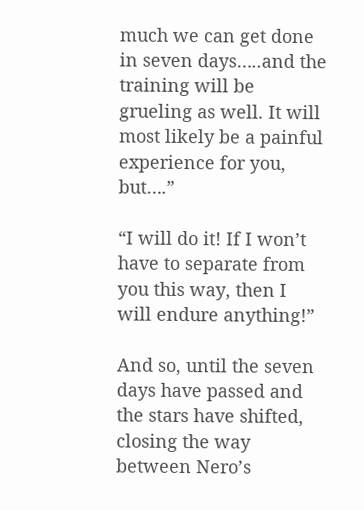much we can get done in seven days…..and the training will be grueling as well. It will most likely be a painful experience for you, but….”

“I will do it! If I won’t have to separate from you this way, then I will endure anything!”

And so, until the seven days have passed and the stars have shifted, closing the way between Nero’s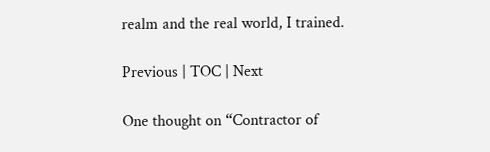realm and the real world, I trained.

Previous | TOC | Next

One thought on “Contractor of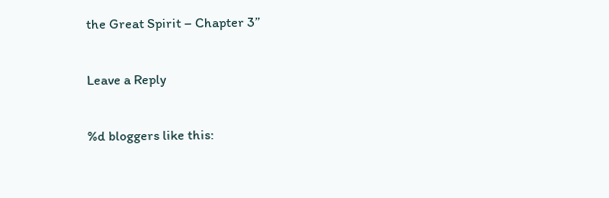the Great Spirit – Chapter 3”

Leave a Reply

%d bloggers like this: